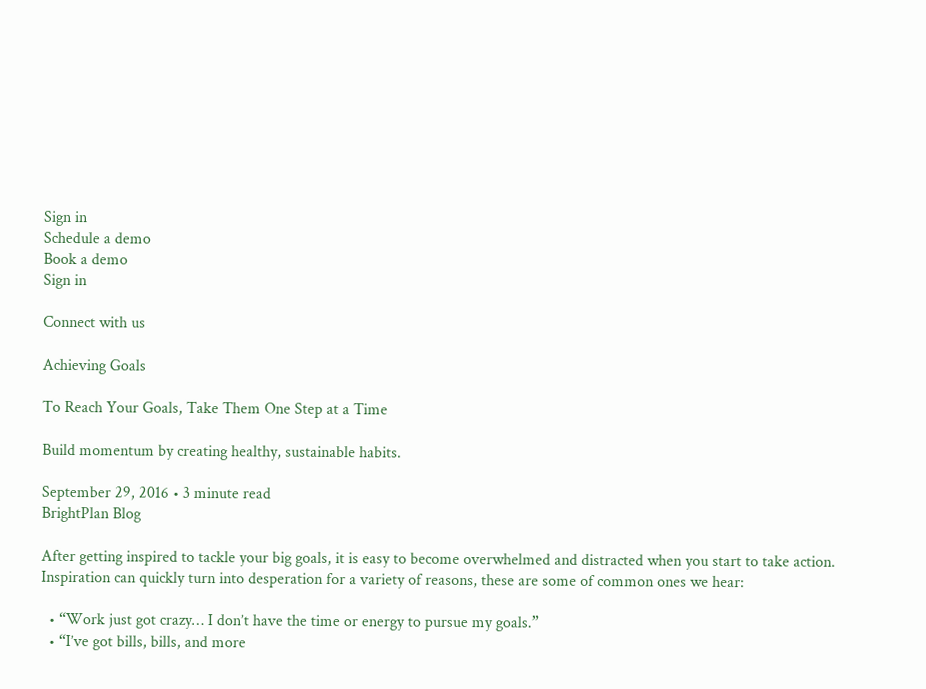Sign in
Schedule a demo
Book a demo
Sign in

Connect with us

Achieving Goals

To Reach Your Goals, Take Them One Step at a Time

Build momentum by creating healthy, sustainable habits.

September 29, 2016 • 3 minute read
BrightPlan Blog

After getting inspired to tackle your big goals, it is easy to become overwhelmed and distracted when you start to take action. Inspiration can quickly turn into desperation for a variety of reasons, these are some of common ones we hear:

  • “Work just got crazy… I don’t have the time or energy to pursue my goals.”
  • “I’ve got bills, bills, and more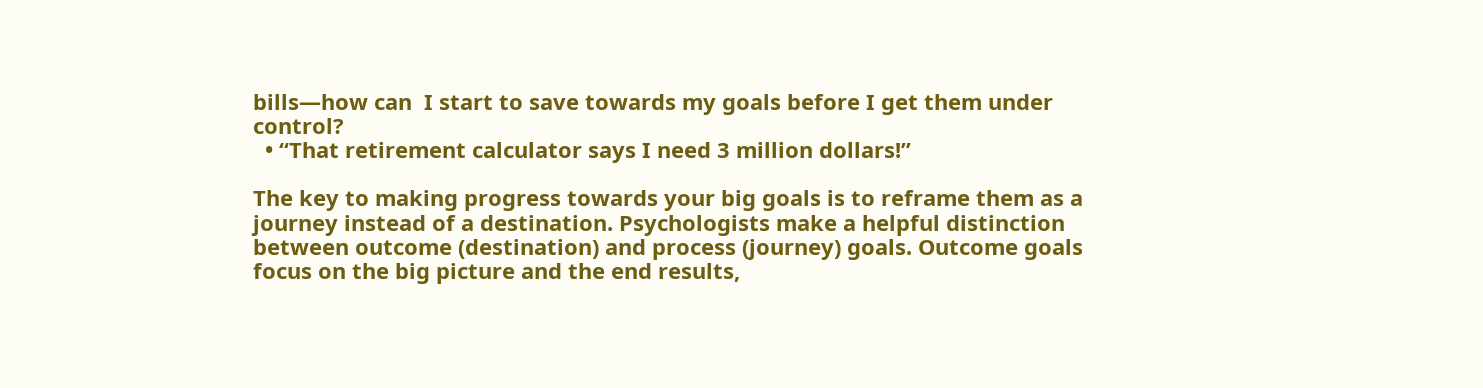bills—how can  I start to save towards my goals before I get them under control?
  • “That retirement calculator says I need 3 million dollars!”

The key to making progress towards your big goals is to reframe them as a journey instead of a destination. Psychologists make a helpful distinction between outcome (destination) and process (journey) goals. Outcome goals focus on the big picture and the end results,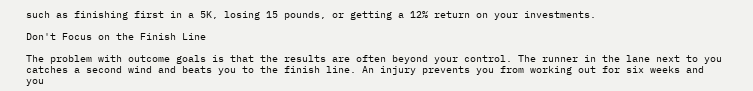such as finishing first in a 5K, losing 15 pounds, or getting a 12% return on your investments.

Don't Focus on the Finish Line

The problem with outcome goals is that the results are often beyond your control. The runner in the lane next to you catches a second wind and beats you to the finish line. An injury prevents you from working out for six weeks and you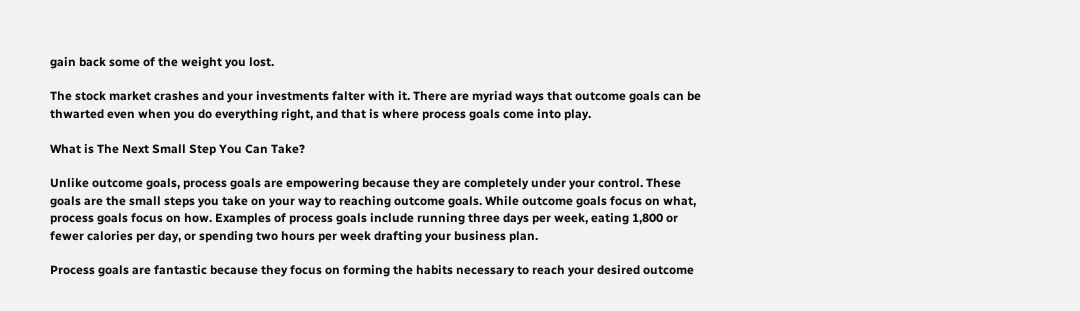gain back some of the weight you lost.

The stock market crashes and your investments falter with it. There are myriad ways that outcome goals can be thwarted even when you do everything right, and that is where process goals come into play.

What is The Next Small Step You Can Take?

Unlike outcome goals, process goals are empowering because they are completely under your control. These goals are the small steps you take on your way to reaching outcome goals. While outcome goals focus on what, process goals focus on how. Examples of process goals include running three days per week, eating 1,800 or fewer calories per day, or spending two hours per week drafting your business plan.

Process goals are fantastic because they focus on forming the habits necessary to reach your desired outcome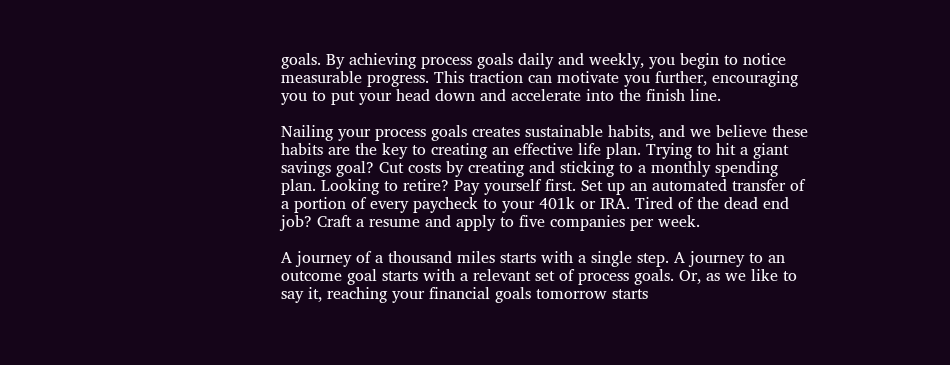goals. By achieving process goals daily and weekly, you begin to notice measurable progress. This traction can motivate you further, encouraging you to put your head down and accelerate into the finish line.

Nailing your process goals creates sustainable habits, and we believe these habits are the key to creating an effective life plan. Trying to hit a giant savings goal? Cut costs by creating and sticking to a monthly spending plan. Looking to retire? Pay yourself first. Set up an automated transfer of a portion of every paycheck to your 401k or IRA. Tired of the dead end job? Craft a resume and apply to five companies per week.

A journey of a thousand miles starts with a single step. A journey to an outcome goal starts with a relevant set of process goals. Or, as we like to say it, reaching your financial goals tomorrow starts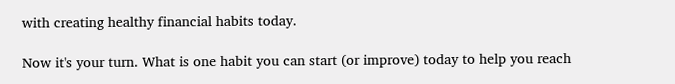with creating healthy financial habits today.

Now it's your turn. What is one habit you can start (or improve) today to help you reach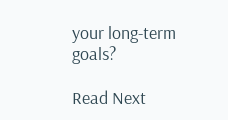your long-term goals?

Read Next